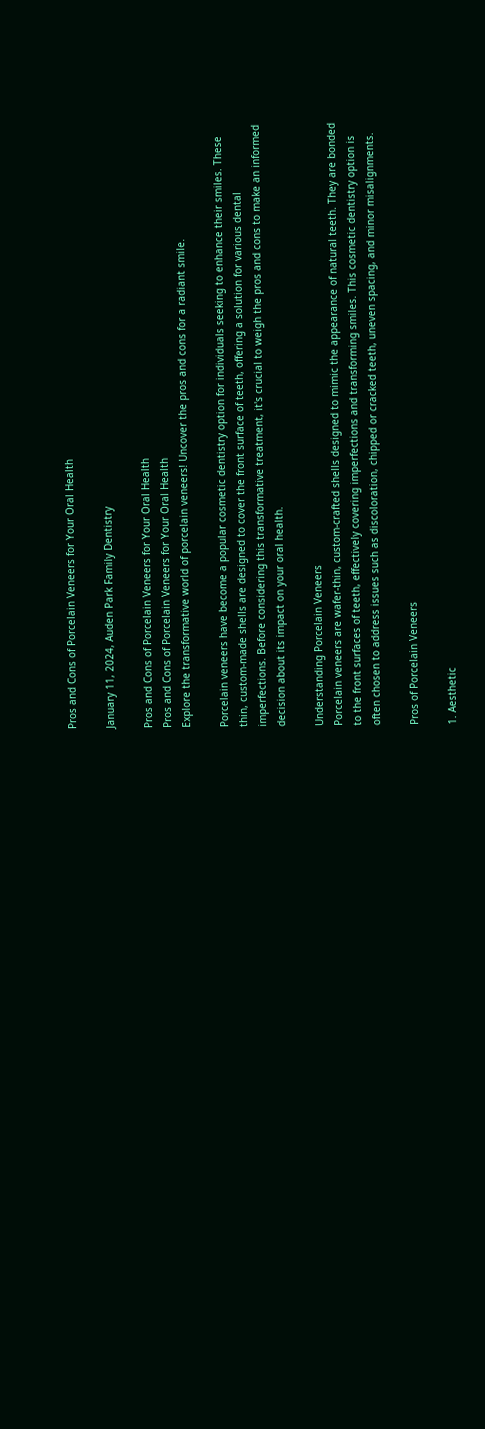Pros and Cons of Porcelain Veneers for Your Oral Health

January 11, 2024, Auden Park Family Dentistry

Pros and Cons of Porcelain Veneers for Your Oral Health
Pros and Cons of Porcelain Veneers for Your Oral Health
Explore the transformative world of porcelain veneers! Uncover the pros and cons for a radiant smile.

Porcelain veneers have become a popular cosmetic dentistry option for individuals seeking to enhance their smiles. These thin, custom-made shells are designed to cover the front surface of teeth, offering a solution for various dental imperfections. Before considering this transformative treatment, it's crucial to weigh the pros and cons to make an informed decision about its impact on your oral health.

Understanding Porcelain Veneers
Porcelain veneers are wafer-thin, custom-crafted shells designed to mimic the appearance of natural teeth. They are bonded to the front surfaces of teeth, effectively covering imperfections and transforming smiles. This cosmetic dentistry option is often chosen to address issues such as discoloration, chipped or cracked teeth, uneven spacing, and minor misalignments.

Pros of Porcelain Veneers

1. Aesthetic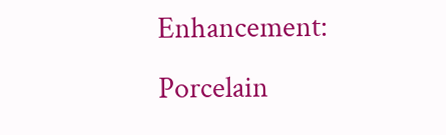Enhancement:
Porcelain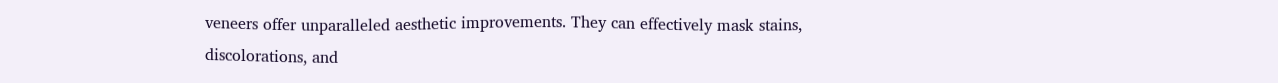veneers offer unparalleled aesthetic improvements. They can effectively mask stains, discolorations, and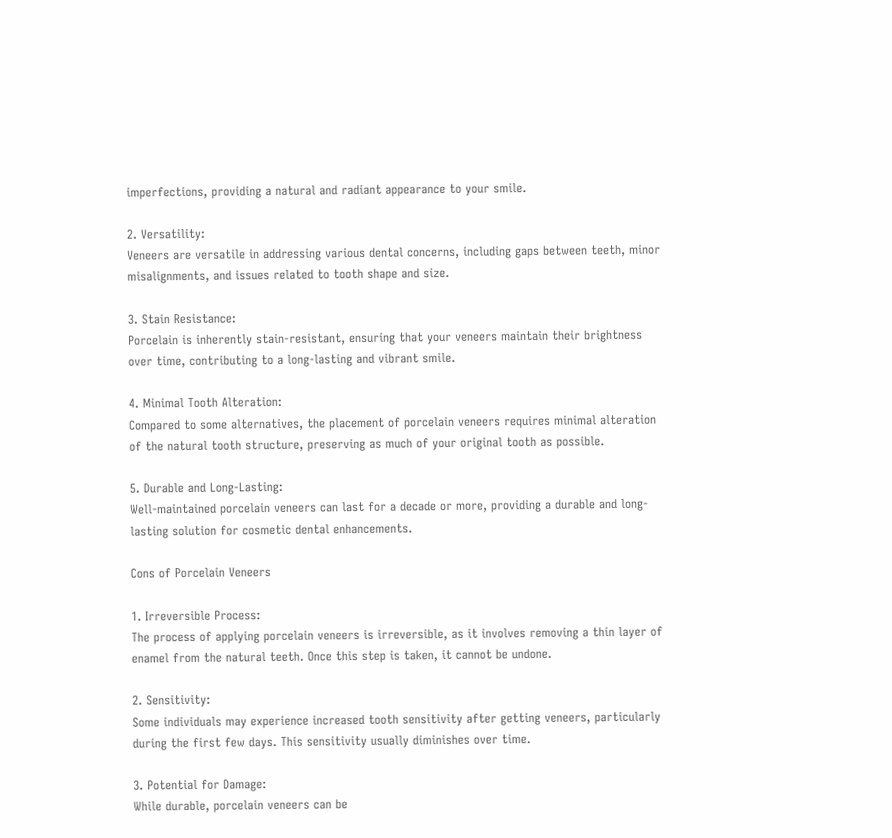imperfections, providing a natural and radiant appearance to your smile.

2. Versatility:
Veneers are versatile in addressing various dental concerns, including gaps between teeth, minor misalignments, and issues related to tooth shape and size.

3. Stain Resistance:
Porcelain is inherently stain-resistant, ensuring that your veneers maintain their brightness over time, contributing to a long-lasting and vibrant smile.

4. Minimal Tooth Alteration:
Compared to some alternatives, the placement of porcelain veneers requires minimal alteration of the natural tooth structure, preserving as much of your original tooth as possible.

5. Durable and Long-Lasting:
Well-maintained porcelain veneers can last for a decade or more, providing a durable and long-lasting solution for cosmetic dental enhancements.

Cons of Porcelain Veneers

1. Irreversible Process:
The process of applying porcelain veneers is irreversible, as it involves removing a thin layer of enamel from the natural teeth. Once this step is taken, it cannot be undone.

2. Sensitivity:
Some individuals may experience increased tooth sensitivity after getting veneers, particularly during the first few days. This sensitivity usually diminishes over time.

3. Potential for Damage:
While durable, porcelain veneers can be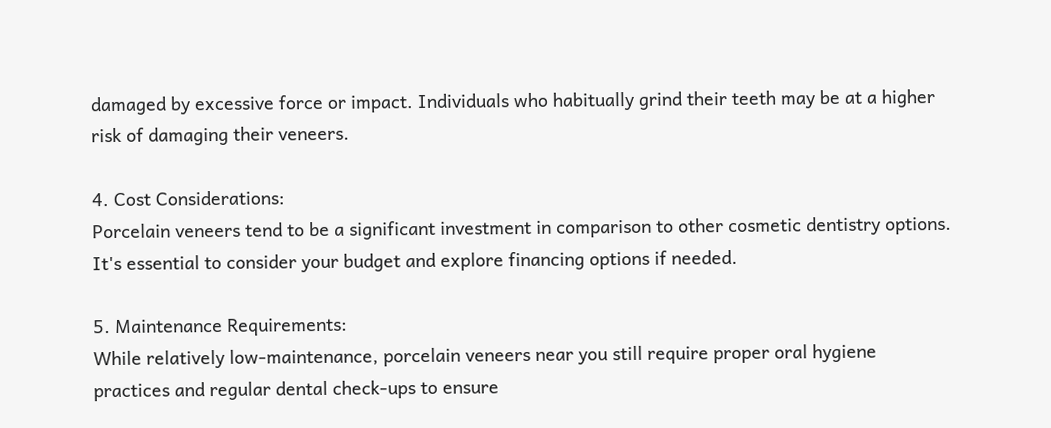damaged by excessive force or impact. Individuals who habitually grind their teeth may be at a higher risk of damaging their veneers.

4. Cost Considerations:
Porcelain veneers tend to be a significant investment in comparison to other cosmetic dentistry options. It's essential to consider your budget and explore financing options if needed.

5. Maintenance Requirements:
While relatively low-maintenance, porcelain veneers near you still require proper oral hygiene practices and regular dental check-ups to ensure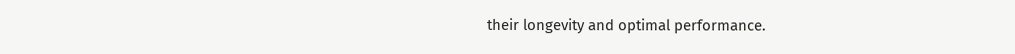their longevity and optimal performance.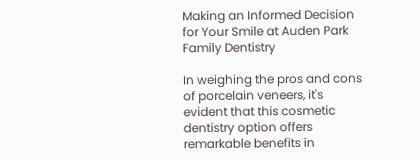Making an Informed Decision for Your Smile at Auden Park Family Dentistry

In weighing the pros and cons of porcelain veneers, it's evident that this cosmetic dentistry option offers remarkable benefits in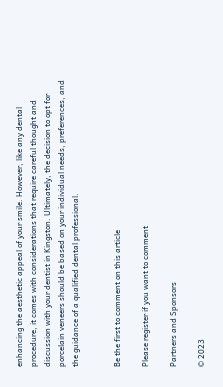enhancing the aesthetic appeal of your smile. However, like any dental procedure, it comes with considerations that require careful thought and discussion with your dentist in Kingston. Ultimately, the decision to opt for porcelain veneers should be based on your individual needs, preferences, and the guidance of a qualified dental professional.


Be the first to comment on this article

Please register if you want to comment

Partners and Sponsors

© 2023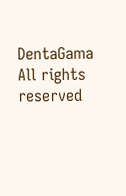DentaGama All rights reserved